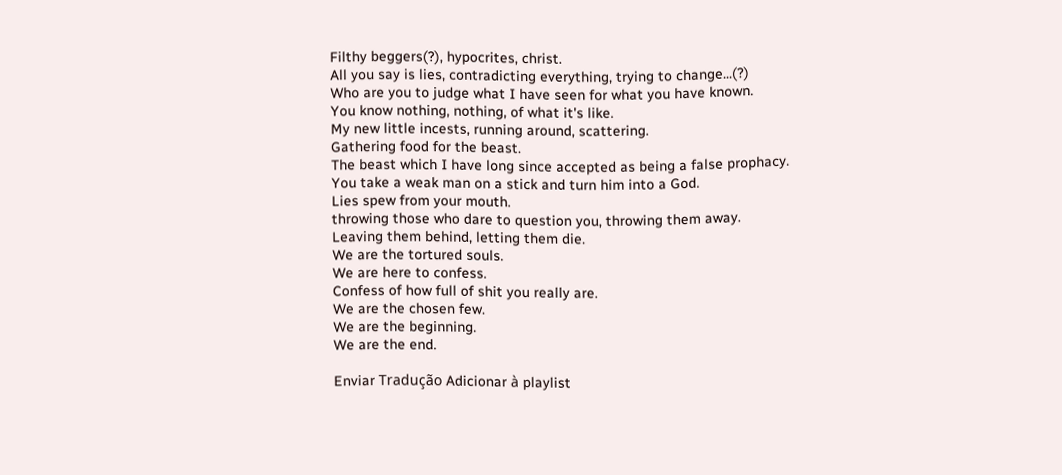Filthy beggers(?), hypocrites, christ.
All you say is lies, contradicting everything, trying to change...(?)
Who are you to judge what I have seen for what you have known.
You know nothing, nothing, of what it's like.
My new little incests, running around, scattering.
Gathering food for the beast.
The beast which I have long since accepted as being a false prophacy.
You take a weak man on a stick and turn him into a God.
Lies spew from your mouth.
throwing those who dare to question you, throwing them away.
Leaving them behind, letting them die.
We are the tortured souls.
We are here to confess.
Confess of how full of shit you really are.
We are the chosen few.
We are the beginning.
We are the end.

Enviar Tradução Adicionar à playlist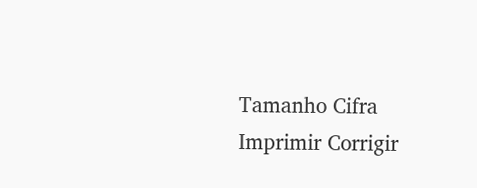Tamanho Cifra Imprimir Corrigir